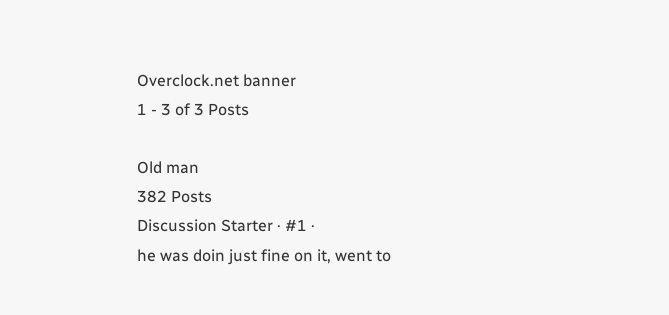Overclock.net banner
1 - 3 of 3 Posts

Old man
382 Posts
Discussion Starter · #1 ·
he was doin just fine on it, went to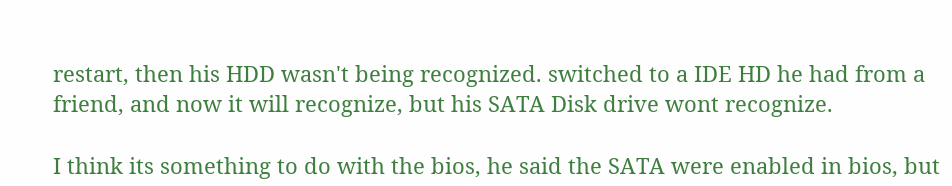restart, then his HDD wasn't being recognized. switched to a IDE HD he had from a friend, and now it will recognize, but his SATA Disk drive wont recognize.

I think its something to do with the bios, he said the SATA were enabled in bios, but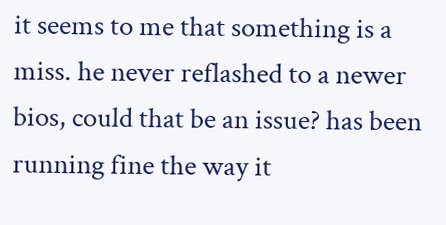it seems to me that something is a miss. he never reflashed to a newer bios, could that be an issue? has been running fine the way it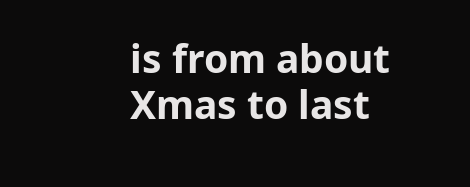is from about Xmas to last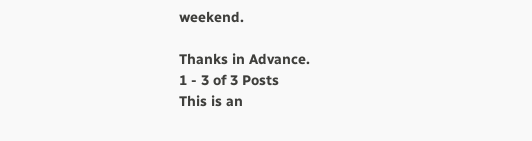weekend.

Thanks in Advance.
1 - 3 of 3 Posts
This is an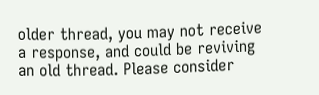older thread, you may not receive a response, and could be reviving an old thread. Please consider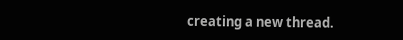creating a new thread.